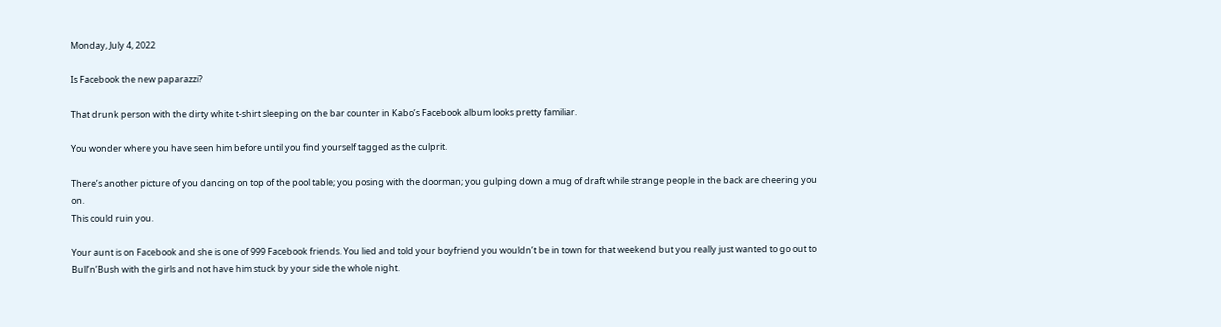Monday, July 4, 2022

Is Facebook the new paparazzi?

That drunk person with the dirty white t-shirt sleeping on the bar counter in Kabo’s Facebook album looks pretty familiar.

You wonder where you have seen him before until you find yourself tagged as the culprit.

There’s another picture of you dancing on top of the pool table; you posing with the doorman; you gulping down a mug of draft while strange people in the back are cheering you on.
This could ruin you.

Your aunt is on Facebook and she is one of 999 Facebook friends. You lied and told your boyfriend you wouldn’t be in town for that weekend but you really just wanted to go out to Bull’n’Bush with the girls and not have him stuck by your side the whole night.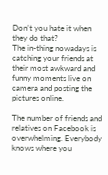Don’t you hate it when they do that?
The in-thing nowadays is catching your friends at their most awkward and funny moments live on camera and posting the pictures online.

The number of friends and relatives on Facebook is overwhelming. Everybody knows where you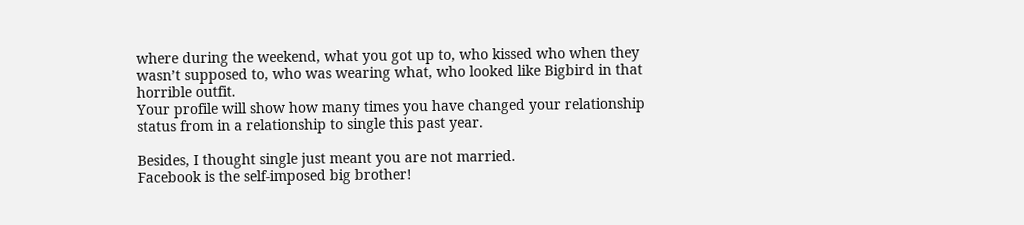where during the weekend, what you got up to, who kissed who when they wasn’t supposed to, who was wearing what, who looked like Bigbird in that horrible outfit.
Your profile will show how many times you have changed your relationship status from in a relationship to single this past year.

Besides, I thought single just meant you are not married.
Facebook is the self-imposed big brother!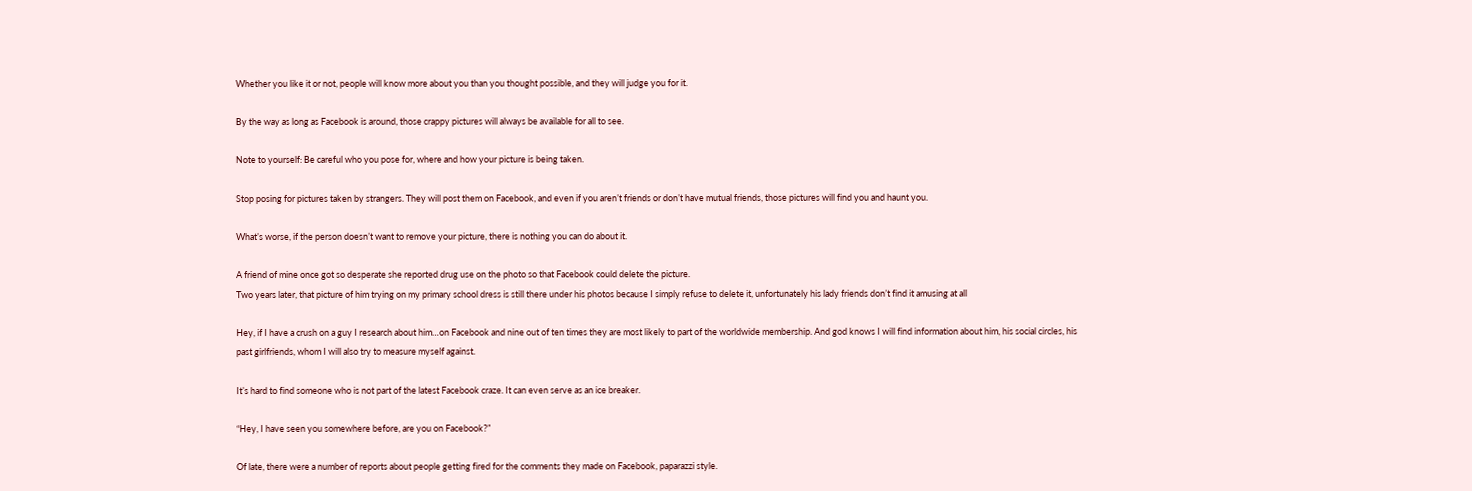Whether you like it or not, people will know more about you than you thought possible, and they will judge you for it.

By the way as long as Facebook is around, those crappy pictures will always be available for all to see.

Note to yourself: Be careful who you pose for, where and how your picture is being taken.

Stop posing for pictures taken by strangers. They will post them on Facebook, and even if you aren’t friends or don’t have mutual friends, those pictures will find you and haunt you.

What’s worse, if the person doesn’t want to remove your picture, there is nothing you can do about it.

A friend of mine once got so desperate she reported drug use on the photo so that Facebook could delete the picture.
Two years later, that picture of him trying on my primary school dress is still there under his photos because I simply refuse to delete it, unfortunately his lady friends don’t find it amusing at all

Hey, if I have a crush on a guy I research about him…on Facebook and nine out of ten times they are most likely to part of the worldwide membership. And god knows I will find information about him, his social circles, his past girlfriends, whom I will also try to measure myself against.

It’s hard to find someone who is not part of the latest Facebook craze. It can even serve as an ice breaker.

“Hey, I have seen you somewhere before, are you on Facebook?”

Of late, there were a number of reports about people getting fired for the comments they made on Facebook, paparazzi style.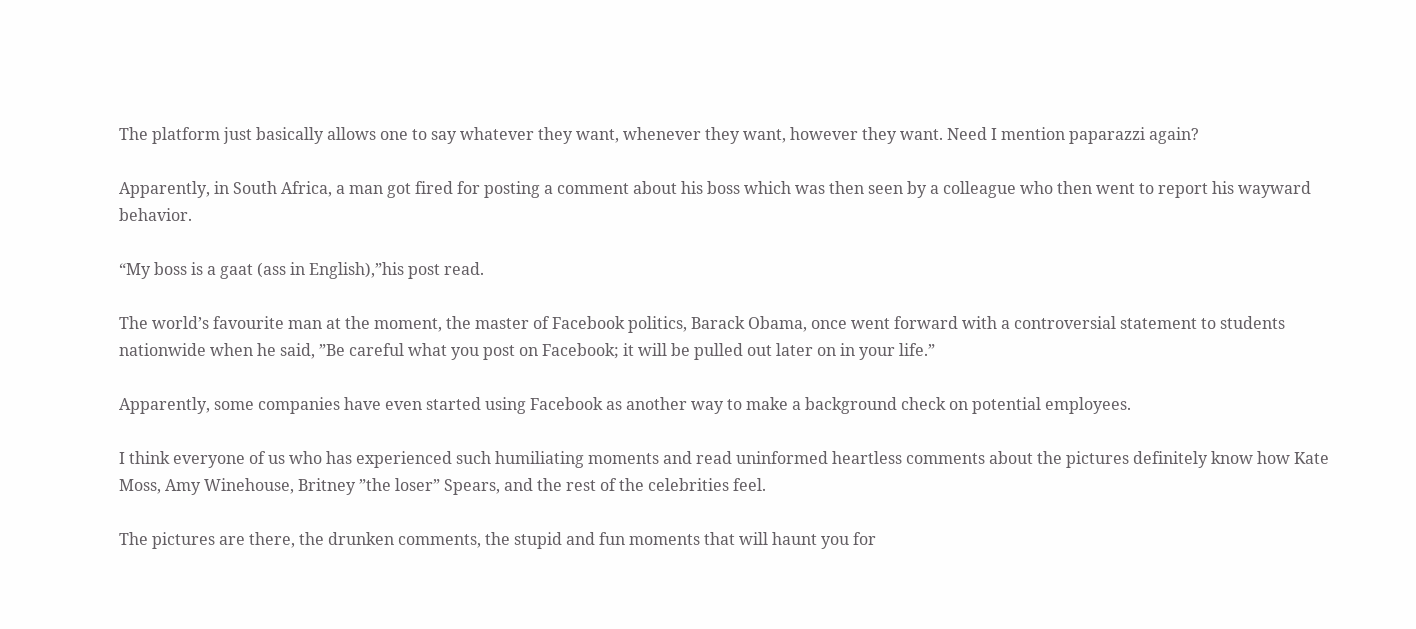The platform just basically allows one to say whatever they want, whenever they want, however they want. Need I mention paparazzi again?

Apparently, in South Africa, a man got fired for posting a comment about his boss which was then seen by a colleague who then went to report his wayward behavior.

“My boss is a gaat (ass in English),”his post read.

The world’s favourite man at the moment, the master of Facebook politics, Barack Obama, once went forward with a controversial statement to students nationwide when he said, ”Be careful what you post on Facebook; it will be pulled out later on in your life.”

Apparently, some companies have even started using Facebook as another way to make a background check on potential employees.

I think everyone of us who has experienced such humiliating moments and read uninformed heartless comments about the pictures definitely know how Kate Moss, Amy Winehouse, Britney ”the loser” Spears, and the rest of the celebrities feel.

The pictures are there, the drunken comments, the stupid and fun moments that will haunt you for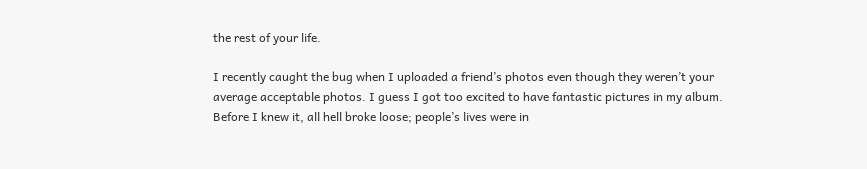the rest of your life.

I recently caught the bug when I uploaded a friend’s photos even though they weren’t your average acceptable photos. I guess I got too excited to have fantastic pictures in my album.
Before I knew it, all hell broke loose; people’s lives were in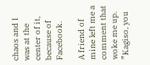chaos and I was at the center of it, because of Facebook.

A friend of mine left me a comment that woke me up. ”Kagiso, you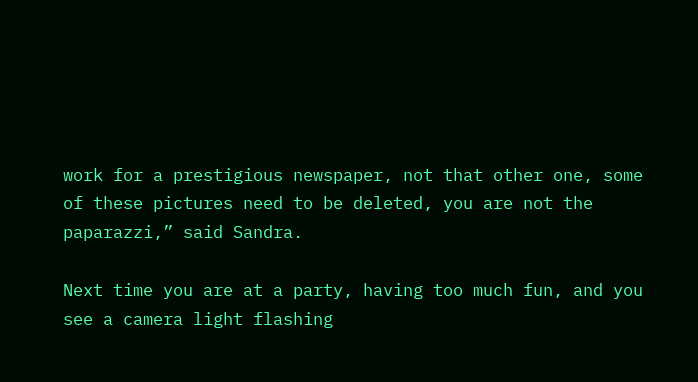work for a prestigious newspaper, not that other one, some of these pictures need to be deleted, you are not the paparazzi,” said Sandra.

Next time you are at a party, having too much fun, and you see a camera light flashing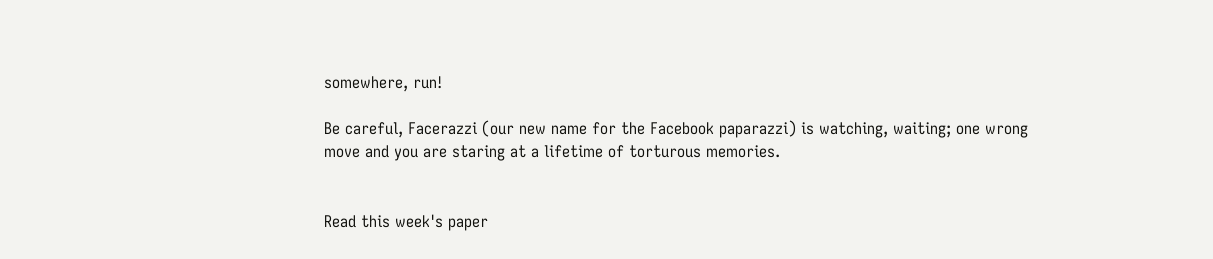somewhere, run!

Be careful, Facerazzi (our new name for the Facebook paparazzi) is watching, waiting; one wrong move and you are staring at a lifetime of torturous memories.


Read this week's paper